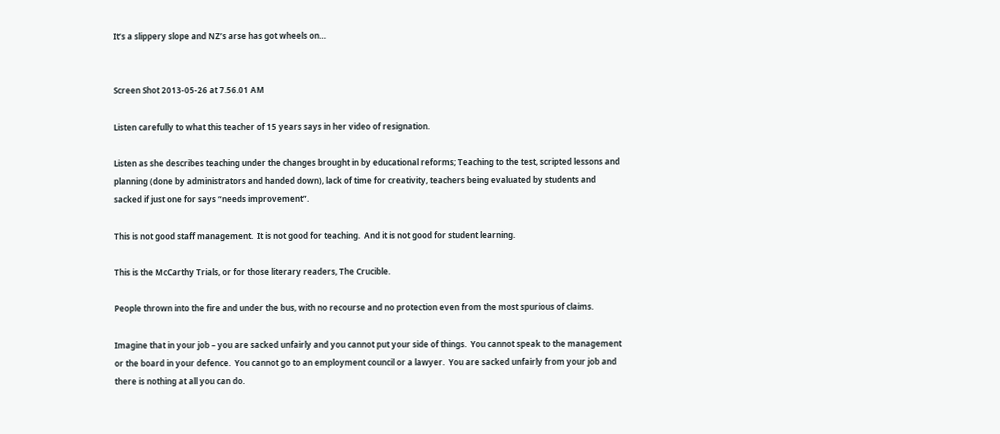It’s a slippery slope and NZ’s arse has got wheels on…


Screen Shot 2013-05-26 at 7.56.01 AM

Listen carefully to what this teacher of 15 years says in her video of resignation.

Listen as she describes teaching under the changes brought in by educational reforms; Teaching to the test, scripted lessons and planning (done by administrators and handed down), lack of time for creativity, teachers being evaluated by students and sacked if just one for says “needs improvement”.

This is not good staff management.  It is not good for teaching.  And it is not good for student learning.

This is the McCarthy Trials, or for those literary readers, The Crucible.

People thrown into the fire and under the bus, with no recourse and no protection even from the most spurious of claims.

Imagine that in your job – you are sacked unfairly and you cannot put your side of things.  You cannot speak to the management or the board in your defence.  You cannot go to an employment council or a lawyer.  You are sacked unfairly from your job and there is nothing at all you can do.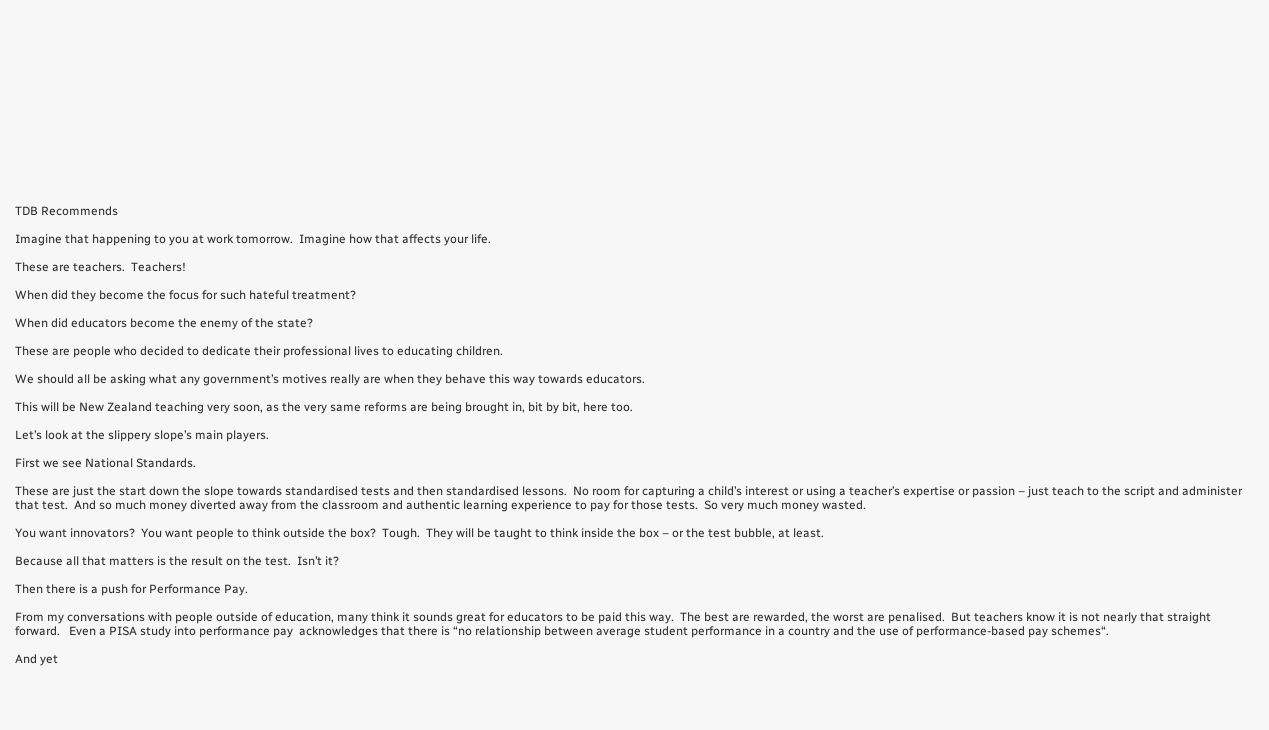TDB Recommends

Imagine that happening to you at work tomorrow.  Imagine how that affects your life.

These are teachers.  Teachers!

When did they become the focus for such hateful treatment?

When did educators become the enemy of the state?

These are people who decided to dedicate their professional lives to educating children.

We should all be asking what any government’s motives really are when they behave this way towards educators.

This will be New Zealand teaching very soon, as the very same reforms are being brought in, bit by bit, here too.

Let’s look at the slippery slope’s main players.

First we see National Standards.

These are just the start down the slope towards standardised tests and then standardised lessons.  No room for capturing a child’s interest or using a teacher’s expertise or passion – just teach to the script and administer that test.  And so much money diverted away from the classroom and authentic learning experience to pay for those tests.  So very much money wasted.

You want innovators?  You want people to think outside the box?  Tough.  They will be taught to think inside the box – or the test bubble, at least.

Because all that matters is the result on the test.  Isn’t it?

Then there is a push for Performance Pay.

From my conversations with people outside of education, many think it sounds great for educators to be paid this way.  The best are rewarded, the worst are penalised.  But teachers know it is not nearly that straight forward.   Even a PISA study into performance pay  acknowledges that there is “no relationship between average student performance in a country and the use of performance-based pay schemes“.

And yet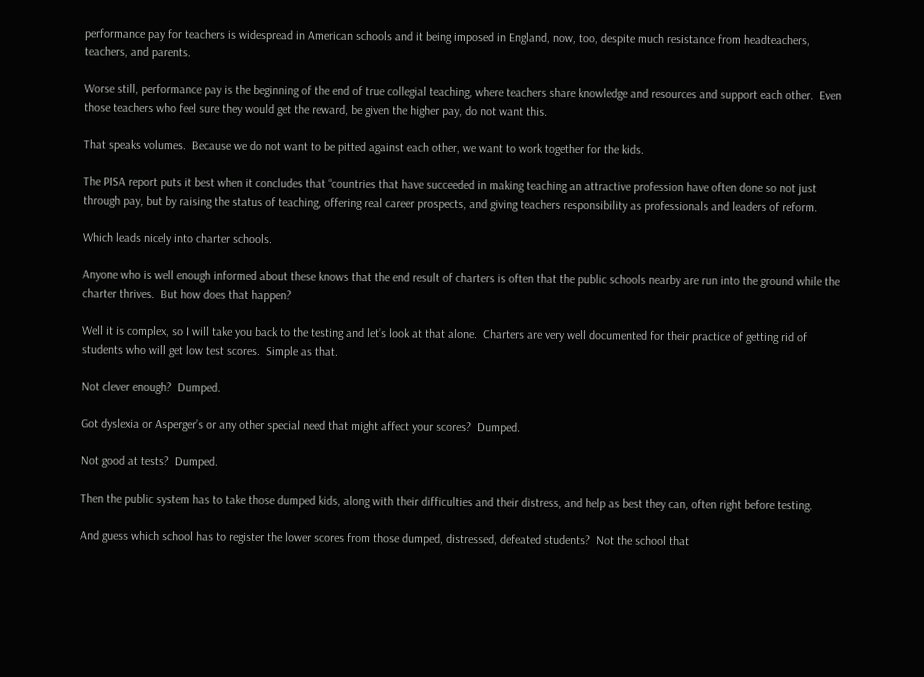performance pay for teachers is widespread in American schools and it being imposed in England, now, too, despite much resistance from headteachers, teachers, and parents.

Worse still, performance pay is the beginning of the end of true collegial teaching, where teachers share knowledge and resources and support each other.  Even those teachers who feel sure they would get the reward, be given the higher pay, do not want this.

That speaks volumes.  Because we do not want to be pitted against each other, we want to work together for the kids.

The PISA report puts it best when it concludes that “countries that have succeeded in making teaching an attractive profession have often done so not just through pay, but by raising the status of teaching, offering real career prospects, and giving teachers responsibility as professionals and leaders of reform.

Which leads nicely into charter schools.

Anyone who is well enough informed about these knows that the end result of charters is often that the public schools nearby are run into the ground while the charter thrives.  But how does that happen?

Well it is complex, so I will take you back to the testing and let’s look at that alone.  Charters are very well documented for their practice of getting rid of students who will get low test scores.  Simple as that.

Not clever enough?  Dumped.

Got dyslexia or Asperger’s or any other special need that might affect your scores?  Dumped.

Not good at tests?  Dumped.

Then the public system has to take those dumped kids, along with their difficulties and their distress, and help as best they can, often right before testing.

And guess which school has to register the lower scores from those dumped, distressed, defeated students?  Not the school that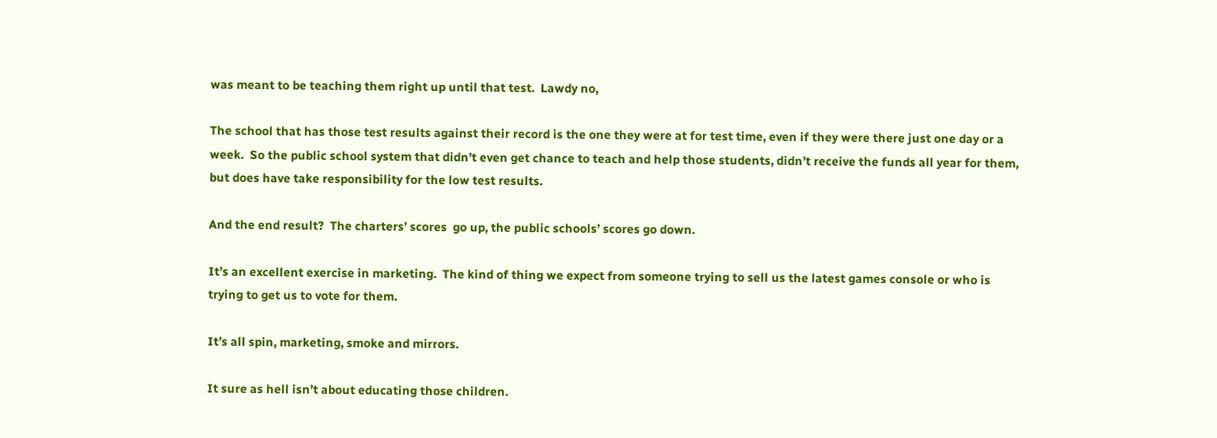was meant to be teaching them right up until that test.  Lawdy no,

The school that has those test results against their record is the one they were at for test time, even if they were there just one day or a week.  So the public school system that didn’t even get chance to teach and help those students, didn’t receive the funds all year for them, but does have take responsibility for the low test results.

And the end result?  The charters’ scores  go up, the public schools’ scores go down.

It’s an excellent exercise in marketing.  The kind of thing we expect from someone trying to sell us the latest games console or who is trying to get us to vote for them.

It’s all spin, marketing, smoke and mirrors.

It sure as hell isn’t about educating those children.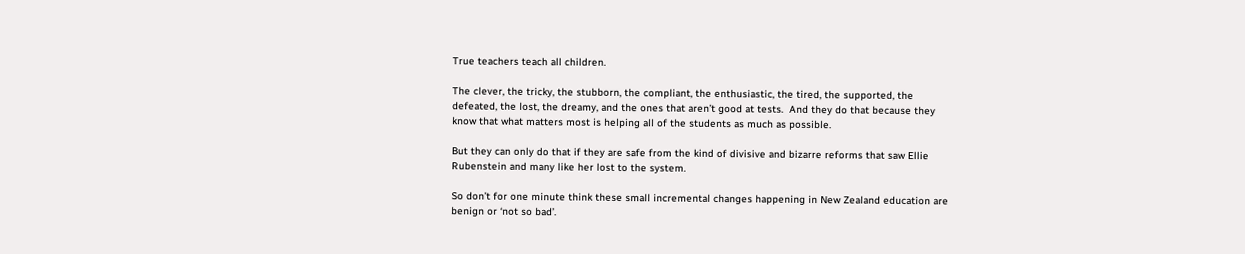True teachers teach all children.

The clever, the tricky, the stubborn, the compliant, the enthusiastic, the tired, the supported, the defeated, the lost, the dreamy, and the ones that aren’t good at tests.  And they do that because they know that what matters most is helping all of the students as much as possible.

But they can only do that if they are safe from the kind of divisive and bizarre reforms that saw Ellie Rubenstein and many like her lost to the system.

So don’t for one minute think these small incremental changes happening in New Zealand education are benign or ‘not so bad’.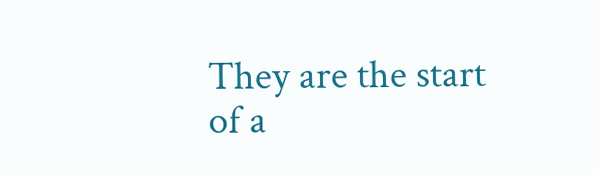They are the start of a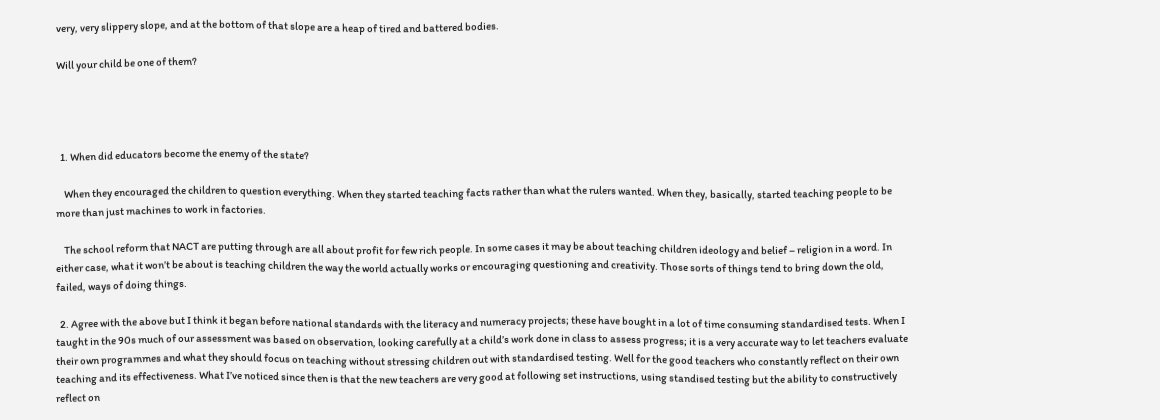very, very slippery slope, and at the bottom of that slope are a heap of tired and battered bodies.

Will your child be one of them?




  1. When did educators become the enemy of the state?

    When they encouraged the children to question everything. When they started teaching facts rather than what the rulers wanted. When they, basically, started teaching people to be more than just machines to work in factories.

    The school reform that NACT are putting through are all about profit for few rich people. In some cases it may be about teaching children ideology and belief – religion in a word. In either case, what it won’t be about is teaching children the way the world actually works or encouraging questioning and creativity. Those sorts of things tend to bring down the old, failed, ways of doing things.

  2. Agree with the above but I think it began before national standards with the literacy and numeracy projects; these have bought in a lot of time consuming standardised tests. When I taught in the 90s much of our assessment was based on observation, looking carefully at a child’s work done in class to assess progress; it is a very accurate way to let teachers evaluate their own programmes and what they should focus on teaching without stressing children out with standardised testing. Well for the good teachers who constantly reflect on their own teaching and its effectiveness. What I’ve noticed since then is that the new teachers are very good at following set instructions, using standised testing but the ability to constructively reflect on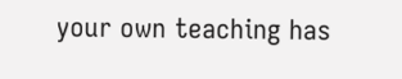your own teaching has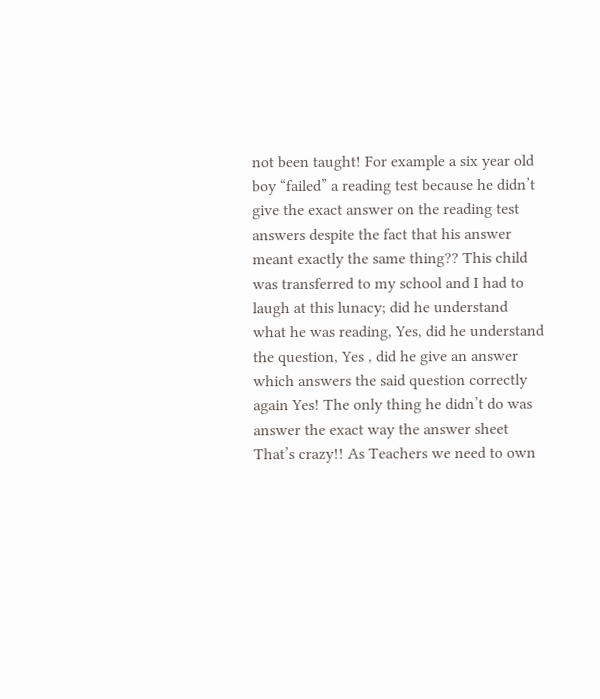not been taught! For example a six year old boy “failed” a reading test because he didn’t give the exact answer on the reading test answers despite the fact that his answer meant exactly the same thing?? This child was transferred to my school and I had to laugh at this lunacy; did he understand what he was reading, Yes, did he understand the question, Yes , did he give an answer which answers the said question correctly again Yes! The only thing he didn’t do was answer the exact way the answer sheet That’s crazy!! As Teachers we need to own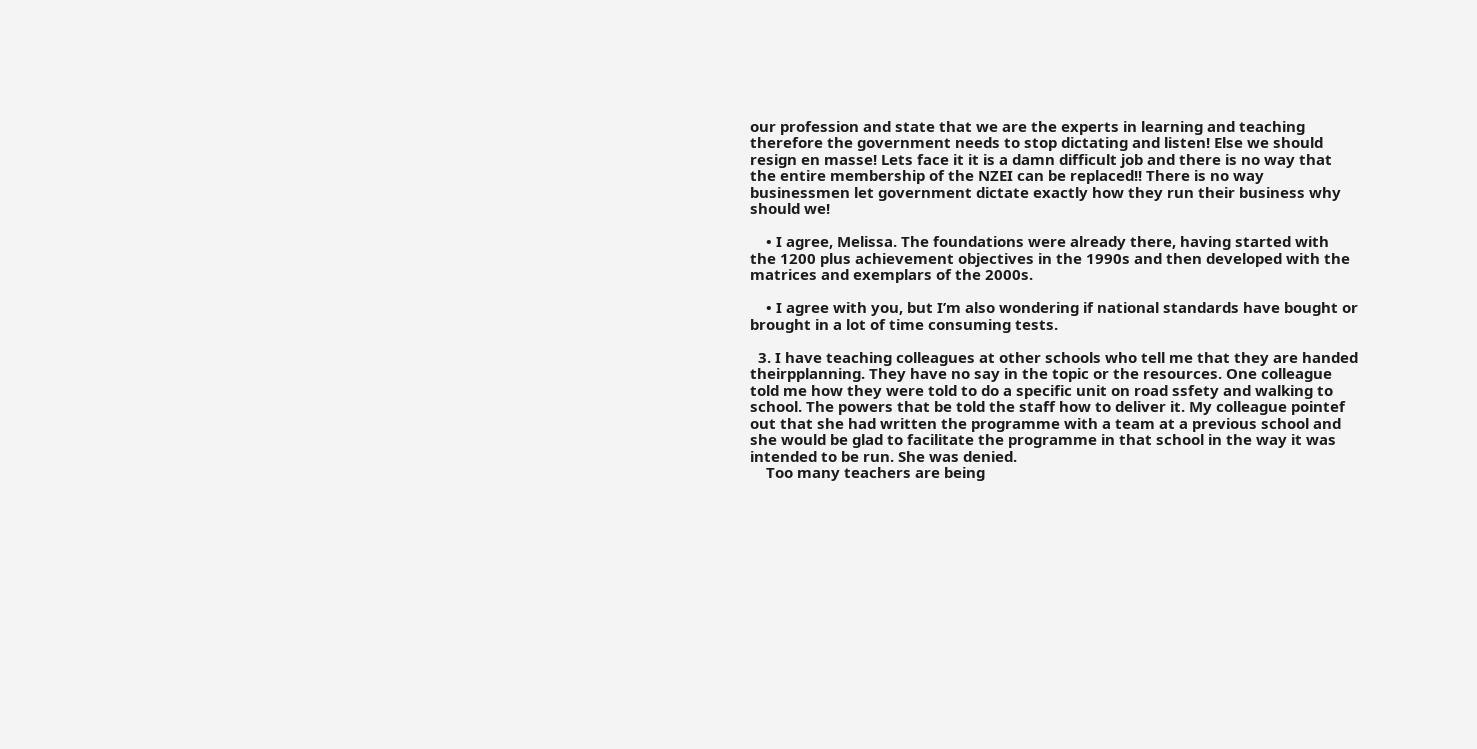our profession and state that we are the experts in learning and teaching therefore the government needs to stop dictating and listen! Else we should resign en masse! Lets face it it is a damn difficult job and there is no way that the entire membership of the NZEI can be replaced!! There is no way businessmen let government dictate exactly how they run their business why should we!

    • I agree, Melissa. The foundations were already there, having started with the 1200 plus achievement objectives in the 1990s and then developed with the matrices and exemplars of the 2000s.

    • I agree with you, but I’m also wondering if national standards have bought or brought in a lot of time consuming tests.

  3. I have teaching colleagues at other schools who tell me that they are handed theirpplanning. They have no say in the topic or the resources. One colleague told me how they were told to do a specific unit on road ssfety and walking to school. The powers that be told the staff how to deliver it. My colleague pointef out that she had written the programme with a team at a previous school and she would be glad to facilitate the programme in that school in the way it was intended to be run. She was denied.
    Too many teachers are being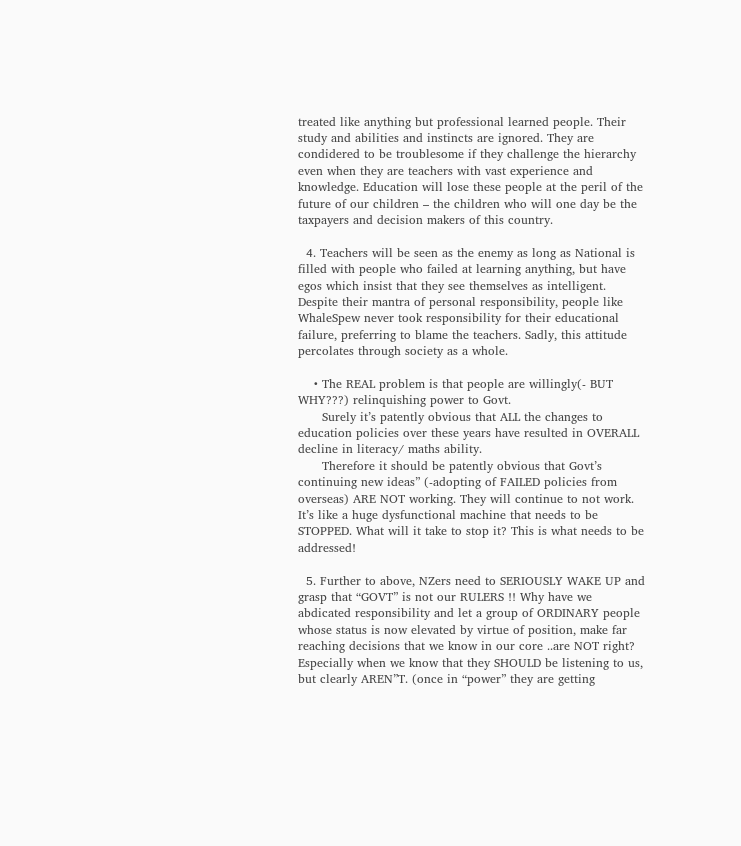treated like anything but professional learned people. Their study and abilities and instincts are ignored. They are condidered to be troublesome if they challenge the hierarchy even when they are teachers with vast experience and knowledge. Education will lose these people at the peril of the future of our children – the children who will one day be the taxpayers and decision makers of this country.

  4. Teachers will be seen as the enemy as long as National is filled with people who failed at learning anything, but have egos which insist that they see themselves as intelligent. Despite their mantra of personal responsibility, people like WhaleSpew never took responsibility for their educational failure, preferring to blame the teachers. Sadly, this attitude percolates through society as a whole.

    • The REAL problem is that people are willingly(- BUT WHY???) relinquishing power to Govt.
      Surely it’s patently obvious that ALL the changes to education policies over these years have resulted in OVERALL decline in literacy/ maths ability.
      Therefore it should be patently obvious that Govt’s continuing new ideas” (-adopting of FAILED policies from overseas) ARE NOT working. They will continue to not work. It’s like a huge dysfunctional machine that needs to be STOPPED. What will it take to stop it? This is what needs to be addressed!

  5. Further to above, NZers need to SERIOUSLY WAKE UP and grasp that “GOVT” is not our RULERS !! Why have we abdicated responsibility and let a group of ORDINARY people whose status is now elevated by virtue of position, make far reaching decisions that we know in our core ..are NOT right? Especially when we know that they SHOULD be listening to us, but clearly AREN”T. (once in “power” they are getting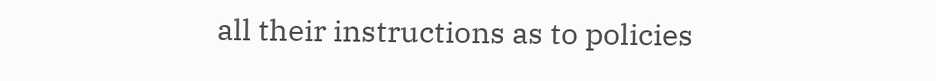all their instructions as to policies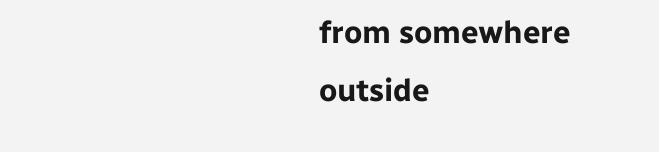from somewhere outside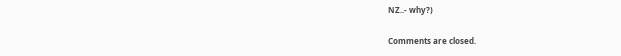NZ..- why?)

Comments are closed.